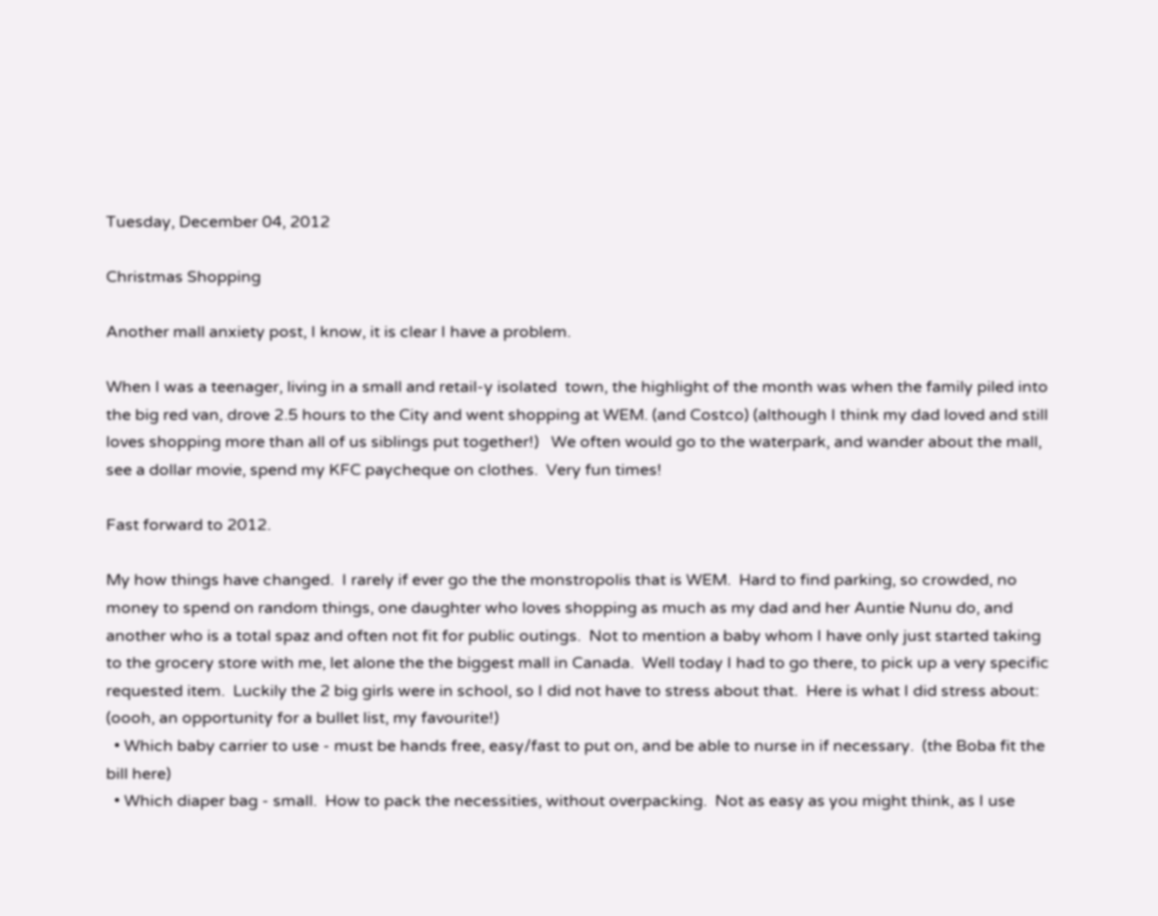Tuesday, December 04, 2012

Christmas Shopping

Another mall anxiety post, I know, it is clear I have a problem.

When I was a teenager, living in a small and retail-y isolated  town, the highlight of the month was when the family piled into the big red van, drove 2.5 hours to the City and went shopping at WEM. (and Costco) (although I think my dad loved and still loves shopping more than all of us siblings put together!)   We often would go to the waterpark, and wander about the mall, see a dollar movie, spend my KFC paycheque on clothes.  Very fun times!

Fast forward to 2012.

My how things have changed.  I rarely if ever go the the monstropolis that is WEM.  Hard to find parking, so crowded, no money to spend on random things, one daughter who loves shopping as much as my dad and her Auntie Nunu do, and another who is a total spaz and often not fit for public outings.  Not to mention a baby whom I have only just started taking to the grocery store with me, let alone the the biggest mall in Canada.  Well today I had to go there, to pick up a very specific requested item.  Luckily the 2 big girls were in school, so I did not have to stress about that.  Here is what I did stress about: (oooh, an opportunity for a bullet list, my favourite!)
  • Which baby carrier to use - must be hands free, easy/fast to put on, and be able to nurse in if necessary.  (the Boba fit the bill here)
  • Which diaper bag - small.  How to pack the necessities, without overpacking.  Not as easy as you might think, as I use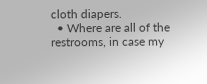cloth diapers.
  • Where are all of the restrooms, in case my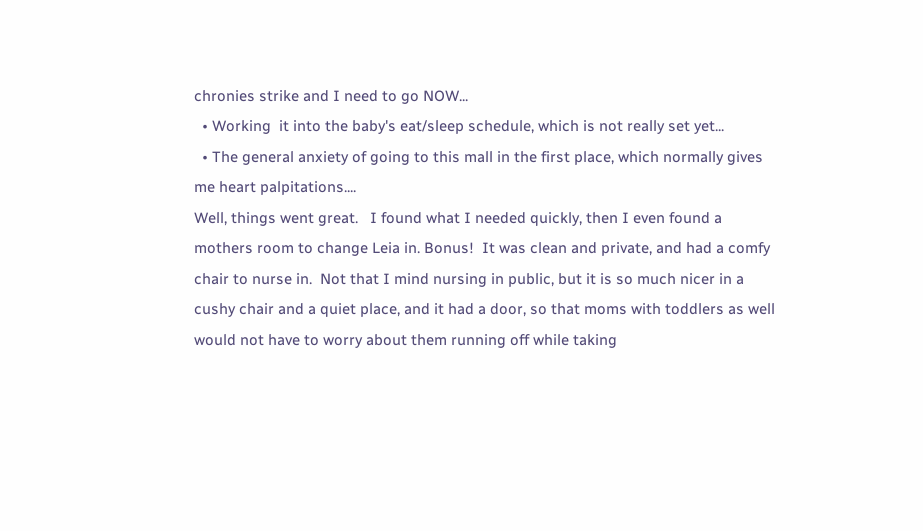chronies strike and I need to go NOW...
  • Working  it into the baby's eat/sleep schedule, which is not really set yet...
  • The general anxiety of going to this mall in the first place, which normally gives me heart palpitations....
Well, things went great.   I found what I needed quickly, then I even found a mothers room to change Leia in. Bonus!  It was clean and private, and had a comfy chair to nurse in.  Not that I mind nursing in public, but it is so much nicer in a cushy chair and a quiet place, and it had a door, so that moms with toddlers as well would not have to worry about them running off while taking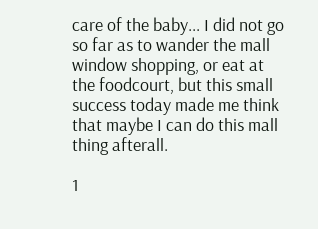care of the baby... I did not go so far as to wander the mall window shopping, or eat at the foodcourt, but this small success today made me think that maybe I can do this mall thing afterall.

1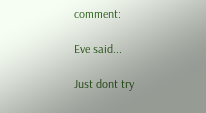comment:

Eve said...

Just dont try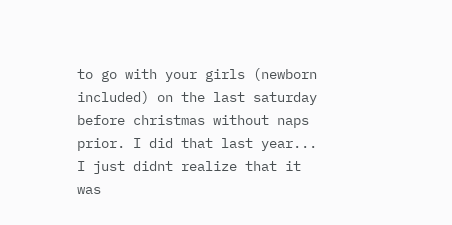to go with your girls (newborn included) on the last saturday before christmas without naps prior. I did that last year... I just didnt realize that it was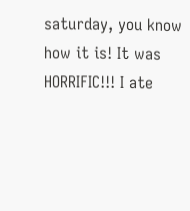saturday, you know how it is! It was HORRIFIC!!! I ate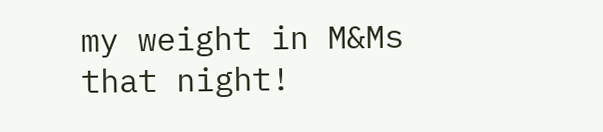my weight in M&Ms that night!